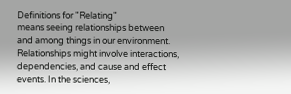Definitions for "Relating"
means seeing relationships between and among things in our environment. Relationships might involve interactions, dependencies, and cause and effect events. In the sciences,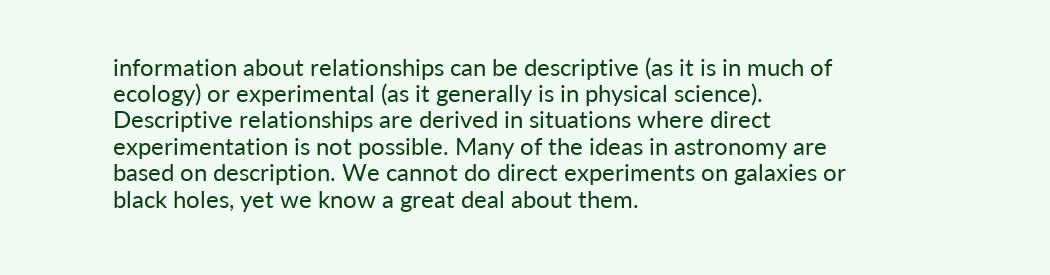information about relationships can be descriptive (as it is in much of ecology) or experimental (as it generally is in physical science). Descriptive relationships are derived in situations where direct experimentation is not possible. Many of the ideas in astronomy are based on description. We cannot do direct experiments on galaxies or black holes, yet we know a great deal about them.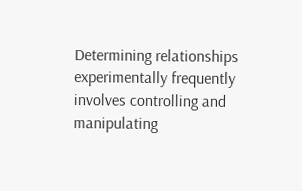Determining relationships experimentally frequently involves controlling and manipulating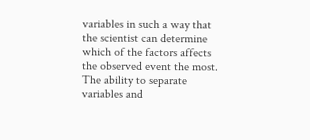variables in such a way that the scientist can determine which of the factors affects the observed event the most. The ability to separate variables and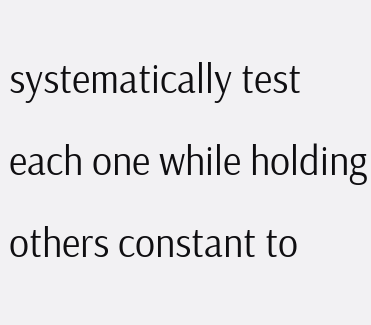systematically test each one while holding others constant to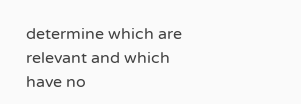determine which are relevant and which have no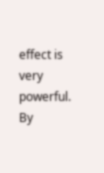effect is very powerful. By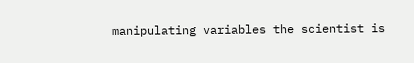manipulating variables the scientist is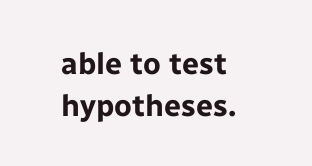able to test hypotheses.